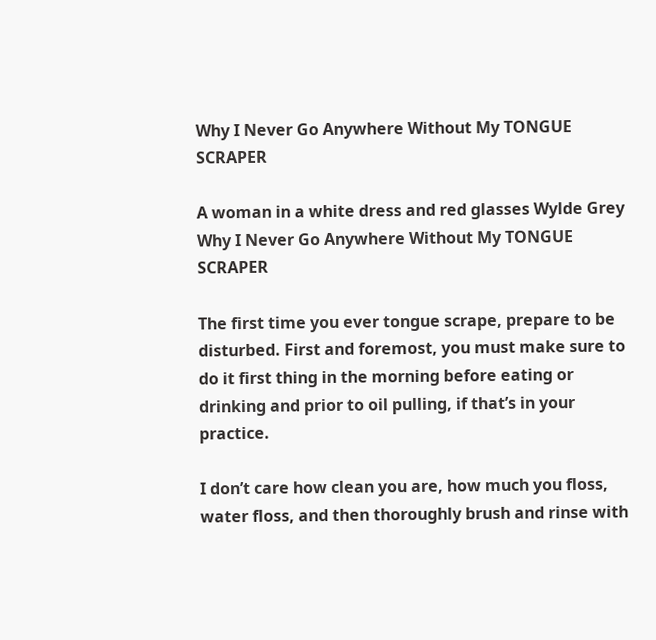Why I Never Go Anywhere Without My TONGUE SCRAPER

A woman in a white dress and red glasses Wylde Grey Why I Never Go Anywhere Without My TONGUE SCRAPER

The first time you ever tongue scrape, prepare to be disturbed. First and foremost, you must make sure to do it first thing in the morning before eating or drinking and prior to oil pulling, if that’s in your practice.

I don’t care how clean you are, how much you floss, water floss, and then thoroughly brush and rinse with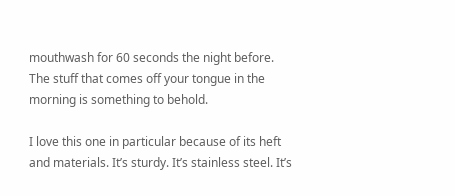mouthwash for 60 seconds the night before. The stuff that comes off your tongue in the morning is something to behold.

I love this one in particular because of its heft and materials. It’s sturdy. It’s stainless steel. It’s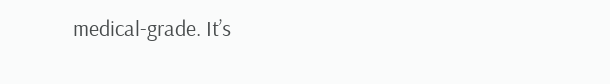medical-grade. It’s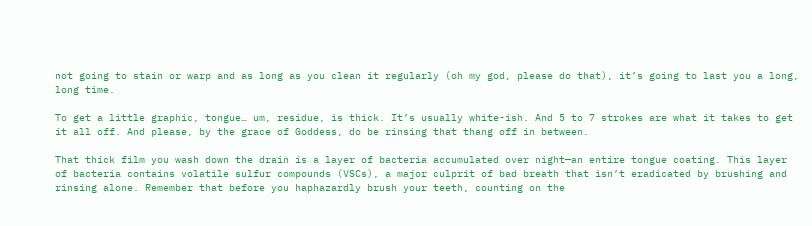not going to stain or warp and as long as you clean it regularly (oh my god, please do that), it’s going to last you a long, long time.

To get a little graphic, tongue… um, residue, is thick. It’s usually white-ish. And 5 to 7 strokes are what it takes to get it all off. And please, by the grace of Goddess, do be rinsing that thang off in between.

That thick film you wash down the drain is a layer of bacteria accumulated over night—an entire tongue coating. This layer of bacteria contains volatile sulfur compounds (VSCs), a major culprit of bad breath that isn’t eradicated by brushing and rinsing alone. Remember that before you haphazardly brush your teeth, counting on the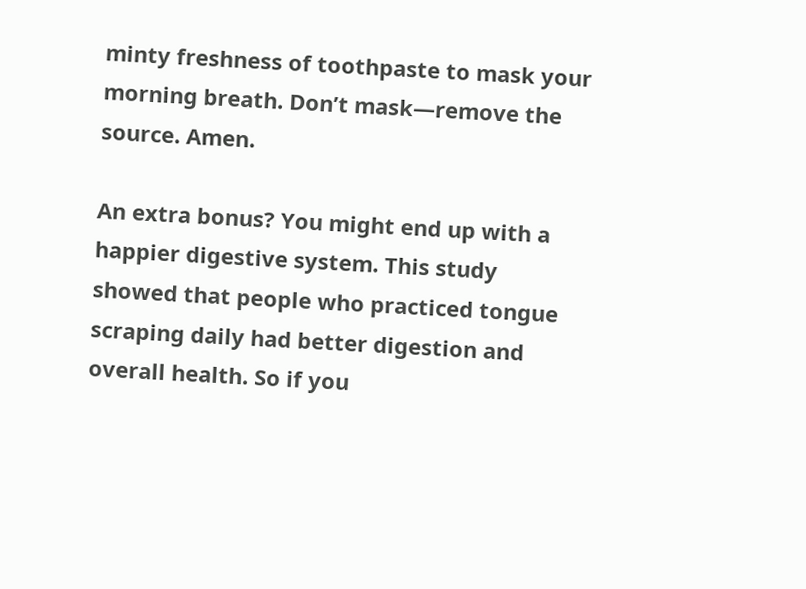minty freshness of toothpaste to mask your morning breath. Don’t mask—remove the source. Amen.

An extra bonus? You might end up with a happier digestive system. This study showed that people who practiced tongue scraping daily had better digestion and overall health. So if you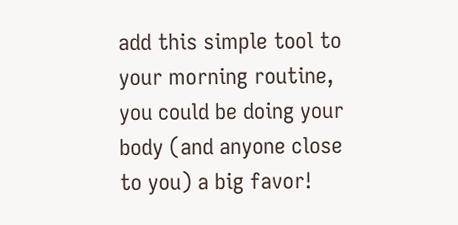add this simple tool to your morning routine, you could be doing your body (and anyone close to you) a big favor!